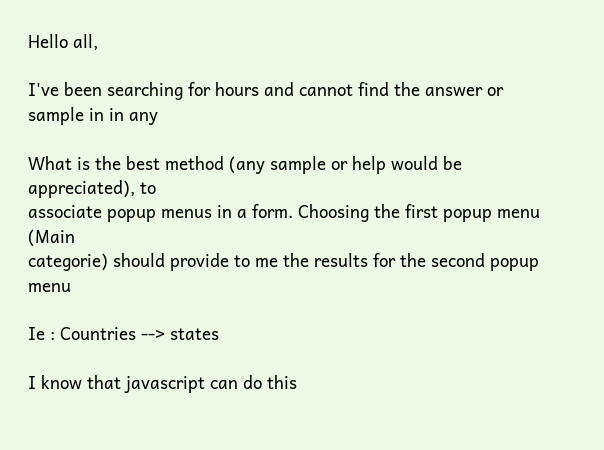Hello all,

I've been searching for hours and cannot find the answer or sample in in any

What is the best method (any sample or help would be appreciated), to
associate popup menus in a form. Choosing the first popup menu (Main
categorie) should provide to me the results for the second popup menu

Ie : Countries --> states

I know that javascript can do this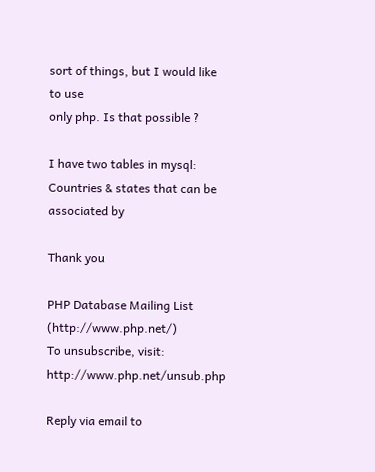sort of things, but I would like to use
only php. Is that possible ?

I have two tables in mysql: Countries & states that can be associated by

Thank you

PHP Database Mailing List (http://www.php.net/)
To unsubscribe, visit: http://www.php.net/unsub.php

Reply via email to